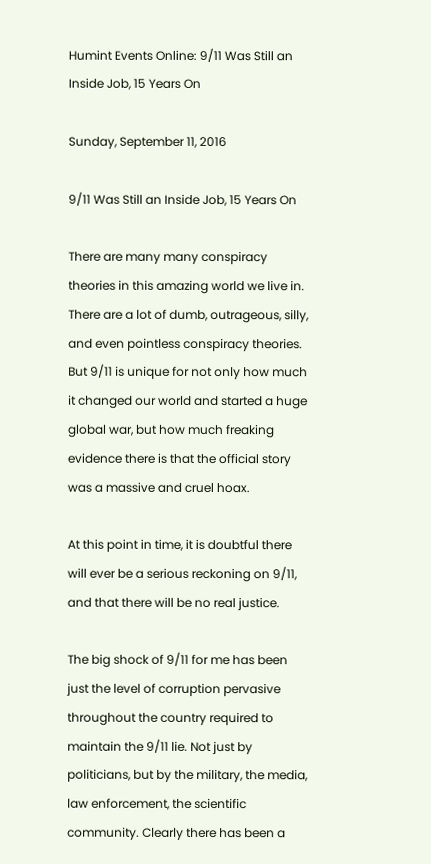Humint Events Online: 9/11 Was Still an Inside Job, 15 Years On

Sunday, September 11, 2016

9/11 Was Still an Inside Job, 15 Years On

There are many many conspiracy theories in this amazing world we live in. There are a lot of dumb, outrageous, silly, and even pointless conspiracy theories. But 9/11 is unique for not only how much it changed our world and started a huge global war, but how much freaking evidence there is that the official story was a massive and cruel hoax.

At this point in time, it is doubtful there will ever be a serious reckoning on 9/11, and that there will be no real justice.

The big shock of 9/11 for me has been just the level of corruption pervasive throughout the country required to maintain the 9/11 lie. Not just by politicians, but by the military, the media, law enforcement, the scientific community. Clearly there has been a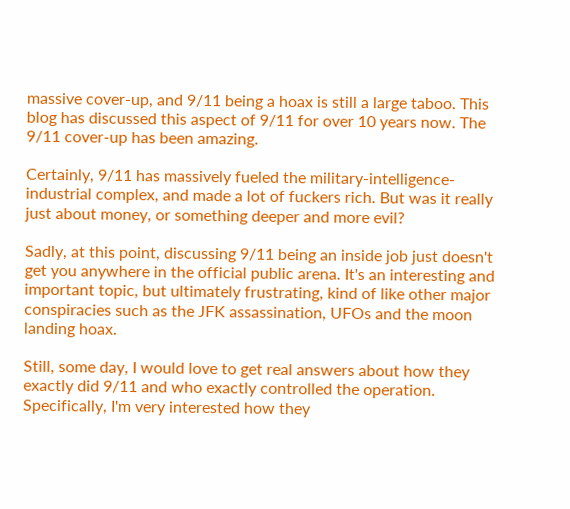massive cover-up, and 9/11 being a hoax is still a large taboo. This blog has discussed this aspect of 9/11 for over 10 years now. The 9/11 cover-up has been amazing.

Certainly, 9/11 has massively fueled the military-intelligence-industrial complex, and made a lot of fuckers rich. But was it really just about money, or something deeper and more evil?

Sadly, at this point, discussing 9/11 being an inside job just doesn't get you anywhere in the official public arena. It's an interesting and important topic, but ultimately frustrating, kind of like other major conspiracies such as the JFK assassination, UFOs and the moon landing hoax.

Still, some day, I would love to get real answers about how they exactly did 9/11 and who exactly controlled the operation.  Specifically, I'm very interested how they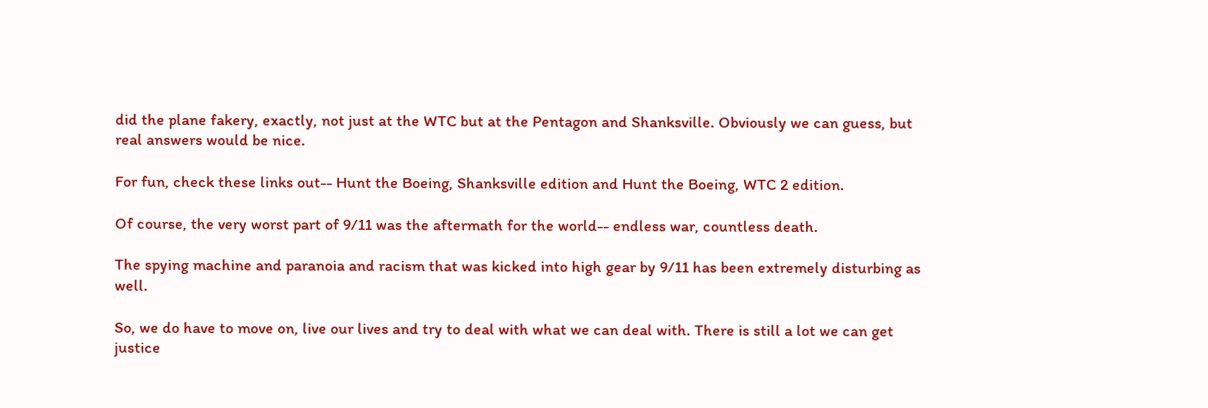did the plane fakery, exactly, not just at the WTC but at the Pentagon and Shanksville. Obviously we can guess, but real answers would be nice.

For fun, check these links out-- Hunt the Boeing, Shanksville edition and Hunt the Boeing, WTC 2 edition.

Of course, the very worst part of 9/11 was the aftermath for the world-- endless war, countless death.

The spying machine and paranoia and racism that was kicked into high gear by 9/11 has been extremely disturbing as well.

So, we do have to move on, live our lives and try to deal with what we can deal with. There is still a lot we can get justice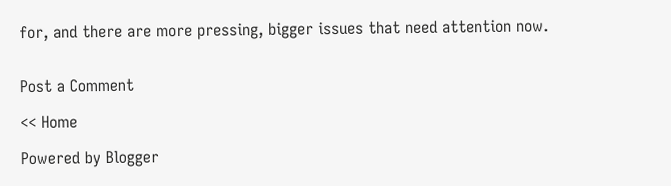for, and there are more pressing, bigger issues that need attention now.


Post a Comment

<< Home

Powered by Blogger